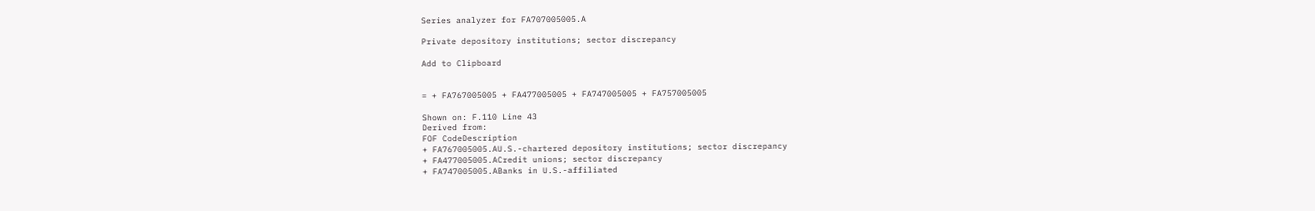Series analyzer for FA707005005.A

Private depository institutions; sector discrepancy

Add to Clipboard


= + FA767005005 + FA477005005 + FA747005005 + FA757005005

Shown on: F.110 Line 43
Derived from:
FOF CodeDescription
+ FA767005005.AU.S.-chartered depository institutions; sector discrepancy
+ FA477005005.ACredit unions; sector discrepancy
+ FA747005005.ABanks in U.S.-affiliated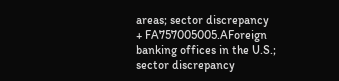areas; sector discrepancy
+ FA757005005.AForeign banking offices in the U.S.; sector discrepancy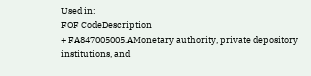Used in:
FOF CodeDescription
+ FA847005005.AMonetary authority, private depository institutions, and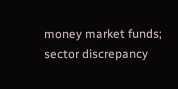money market funds; sector discrepancy